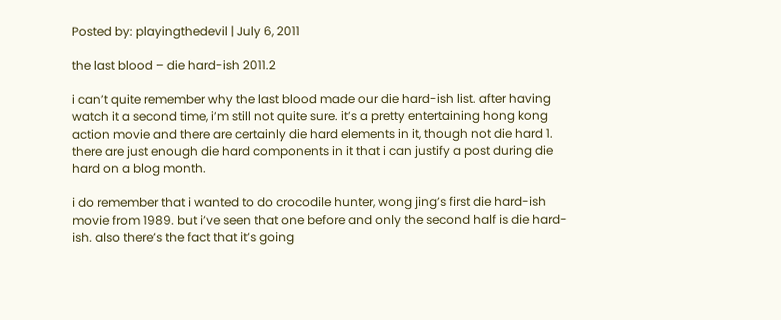Posted by: playingthedevil | July 6, 2011

the last blood – die hard-ish 2011.2

i can’t quite remember why the last blood made our die hard-ish list. after having watch it a second time, i’m still not quite sure. it’s a pretty entertaining hong kong action movie and there are certainly die hard elements in it, though not die hard 1. there are just enough die hard components in it that i can justify a post during die hard on a blog month.

i do remember that i wanted to do crocodile hunter, wong jing’s first die hard-ish movie from 1989. but i’ve seen that one before and only the second half is die hard-ish. also there’s the fact that it’s going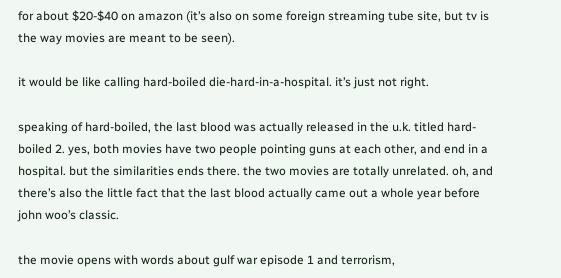for about $20-$40 on amazon (it’s also on some foreign streaming tube site, but tv is the way movies are meant to be seen).

it would be like calling hard-boiled die-hard-in-a-hospital. it’s just not right.

speaking of hard-boiled, the last blood was actually released in the u.k. titled hard-boiled 2. yes, both movies have two people pointing guns at each other, and end in a hospital. but the similarities ends there. the two movies are totally unrelated. oh, and there’s also the little fact that the last blood actually came out a whole year before john woo’s classic.

the movie opens with words about gulf war episode 1 and terrorism,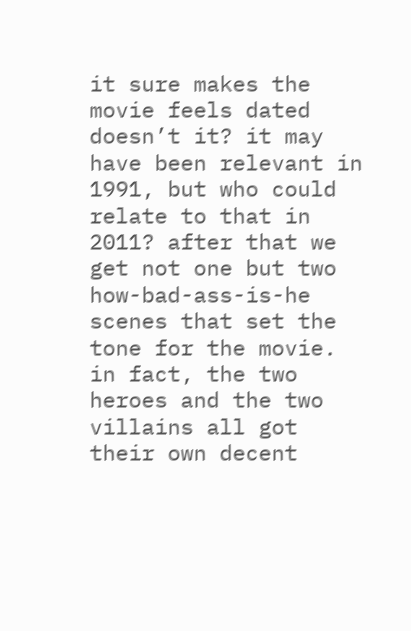it sure makes the movie feels dated doesn’t it? it may have been relevant in 1991, but who could relate to that in 2011? after that we get not one but two how-bad-ass-is-he scenes that set the tone for the movie. in fact, the two heroes and the two villains all got their own decent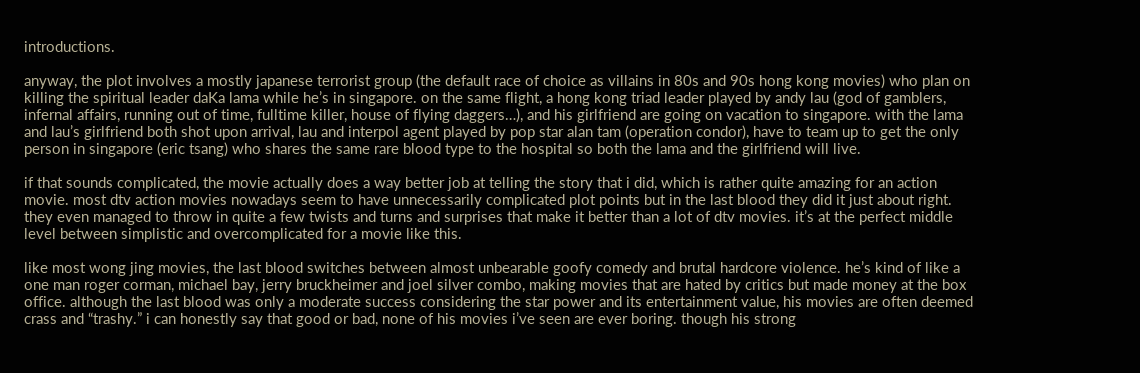introductions.

anyway, the plot involves a mostly japanese terrorist group (the default race of choice as villains in 80s and 90s hong kong movies) who plan on killing the spiritual leader daKa lama while he’s in singapore. on the same flight, a hong kong triad leader played by andy lau (god of gamblers, infernal affairs, running out of time, fulltime killer, house of flying daggers…), and his girlfriend are going on vacation to singapore. with the lama and lau’s girlfriend both shot upon arrival, lau and interpol agent played by pop star alan tam (operation condor), have to team up to get the only person in singapore (eric tsang) who shares the same rare blood type to the hospital so both the lama and the girlfriend will live.

if that sounds complicated, the movie actually does a way better job at telling the story that i did, which is rather quite amazing for an action movie. most dtv action movies nowadays seem to have unnecessarily complicated plot points but in the last blood they did it just about right. they even managed to throw in quite a few twists and turns and surprises that make it better than a lot of dtv movies. it’s at the perfect middle level between simplistic and overcomplicated for a movie like this.

like most wong jing movies, the last blood switches between almost unbearable goofy comedy and brutal hardcore violence. he’s kind of like a one man roger corman, michael bay, jerry bruckheimer and joel silver combo, making movies that are hated by critics but made money at the box office. although the last blood was only a moderate success considering the star power and its entertainment value, his movies are often deemed crass and “trashy.” i can honestly say that good or bad, none of his movies i’ve seen are ever boring. though his strong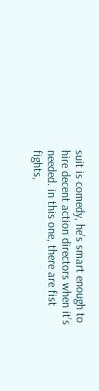suit is comedy, he’s smart enough to hire decent action directors when it’s needed. in this one, there are fist fights,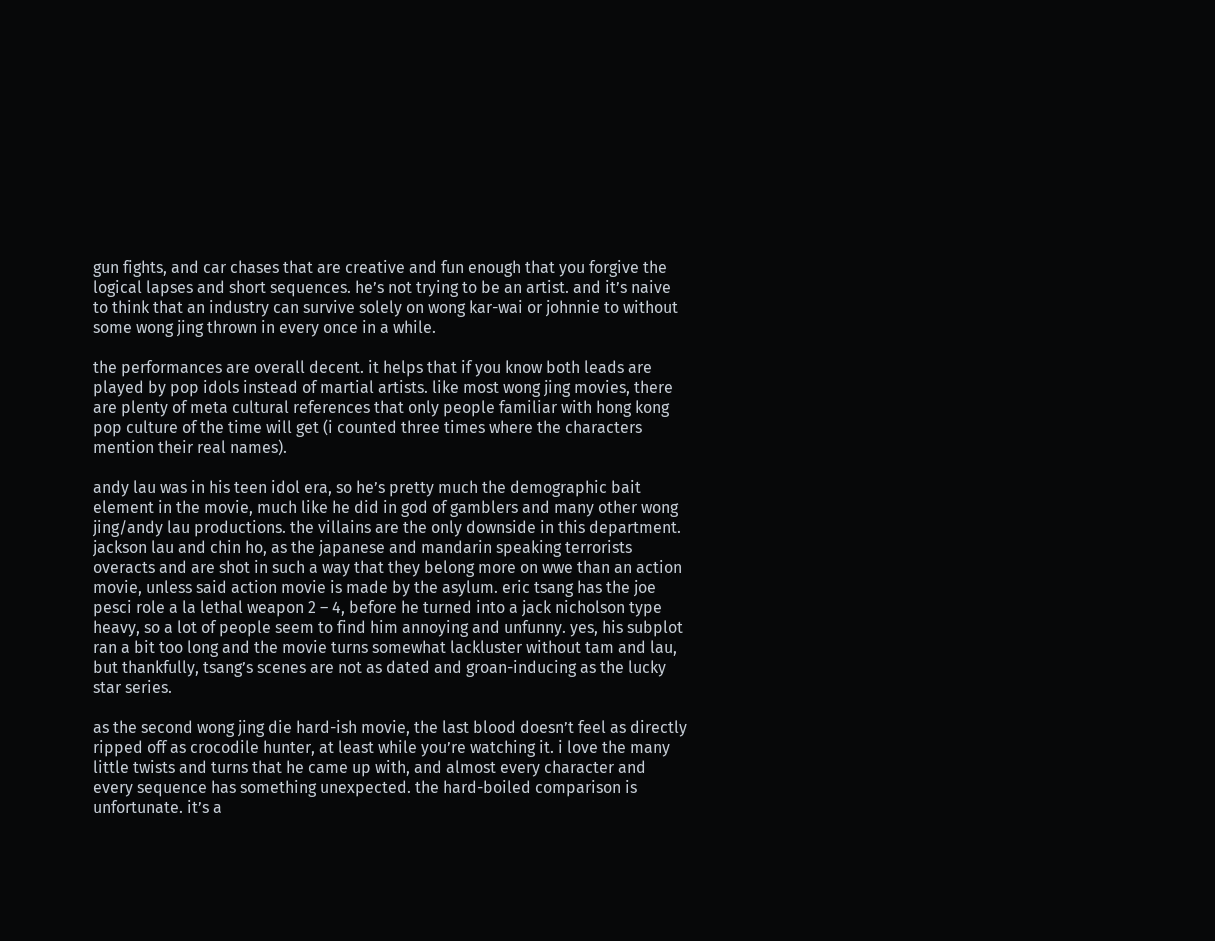gun fights, and car chases that are creative and fun enough that you forgive the logical lapses and short sequences. he’s not trying to be an artist. and it’s naive to think that an industry can survive solely on wong kar-wai or johnnie to without some wong jing thrown in every once in a while.

the performances are overall decent. it helps that if you know both leads are played by pop idols instead of martial artists. like most wong jing movies, there are plenty of meta cultural references that only people familiar with hong kong pop culture of the time will get (i counted three times where the characters mention their real names).

andy lau was in his teen idol era, so he’s pretty much the demographic bait element in the movie, much like he did in god of gamblers and many other wong jing/andy lau productions. the villains are the only downside in this department. jackson lau and chin ho, as the japanese and mandarin speaking terrorists overacts and are shot in such a way that they belong more on wwe than an action movie, unless said action movie is made by the asylum. eric tsang has the joe pesci role a la lethal weapon 2 – 4, before he turned into a jack nicholson type heavy, so a lot of people seem to find him annoying and unfunny. yes, his subplot ran a bit too long and the movie turns somewhat lackluster without tam and lau, but thankfully, tsang’s scenes are not as dated and groan-inducing as the lucky star series.

as the second wong jing die hard-ish movie, the last blood doesn’t feel as directly ripped off as crocodile hunter, at least while you’re watching it. i love the many little twists and turns that he came up with, and almost every character and every sequence has something unexpected. the hard-boiled comparison is unfortunate. it’s a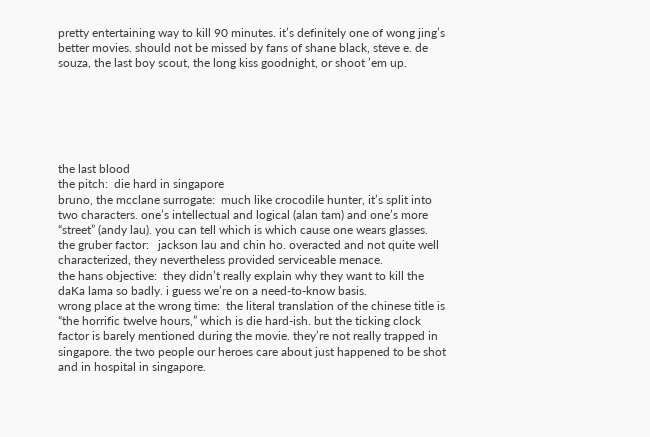pretty entertaining way to kill 90 minutes. it’s definitely one of wong jing’s better movies. should not be missed by fans of shane black, steve e. de souza, the last boy scout, the long kiss goodnight, or shoot ’em up.






the last blood
the pitch:  die hard in singapore
bruno, the mcclane surrogate:  much like crocodile hunter, it’s split into two characters. one’s intellectual and logical (alan tam) and one’s more “street” (andy lau). you can tell which is which cause one wears glasses.
the gruber factor:   jackson lau and chin ho. overacted and not quite well characterized, they nevertheless provided serviceable menace.
the hans objective:  they didn’t really explain why they want to kill the daKa lama so badly. i guess we’re on a need-to-know basis.
wrong place at the wrong time:  the literal translation of the chinese title is “the horrific twelve hours,” which is die hard-ish. but the ticking clock factor is barely mentioned during the movie. they’re not really trapped in singapore. the two people our heroes care about just happened to be shot and in hospital in singapore.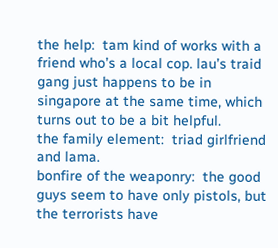the help:  tam kind of works with a friend who’s a local cop. lau’s traid gang just happens to be in singapore at the same time, which turns out to be a bit helpful.
the family element:  triad girlfriend and lama.
bonfire of the weaponry:  the good guys seem to have only pistols, but the terrorists have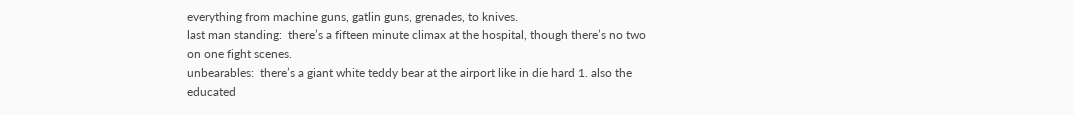everything from machine guns, gatlin guns, grenades, to knives.
last man standing:  there’s a fifteen minute climax at the hospital, though there’s no two on one fight scenes.
unbearables:  there’s a giant white teddy bear at the airport like in die hard 1. also the educated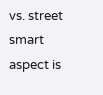vs. street smart aspect is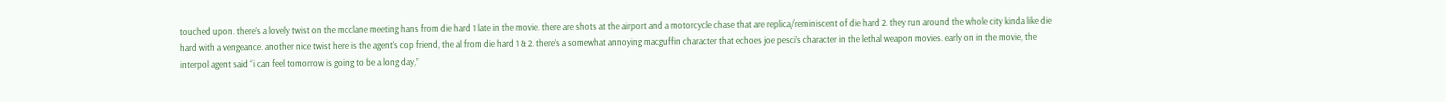touched upon. there’s a lovely twist on the mcclane meeting hans from die hard 1 late in the movie. there are shots at the airport and a motorcycle chase that are replica/reminiscent of die hard 2. they run around the whole city kinda like die hard with a vengeance. another nice twist here is the agent’s cop friend, the al from die hard 1 & 2. there’s a somewhat annoying macguffin character that echoes joe pesci’s character in the lethal weapon movies. early on in the movie, the interpol agent said “i can feel tomorrow is going to be a long day,”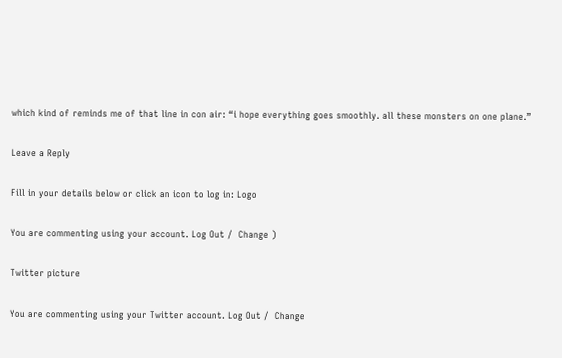which kind of reminds me of that line in con air: “i hope everything goes smoothly. all these monsters on one plane.”

Leave a Reply

Fill in your details below or click an icon to log in: Logo

You are commenting using your account. Log Out /  Change )

Twitter picture

You are commenting using your Twitter account. Log Out /  Change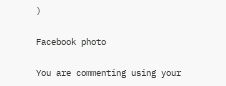)

Facebook photo

You are commenting using your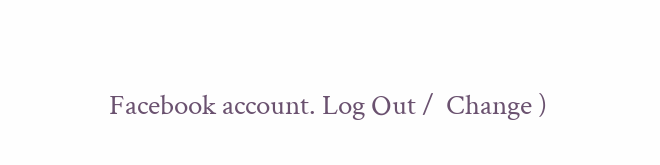Facebook account. Log Out /  Change )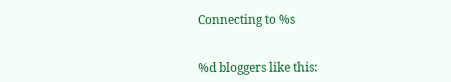Connecting to %s


%d bloggers like this: